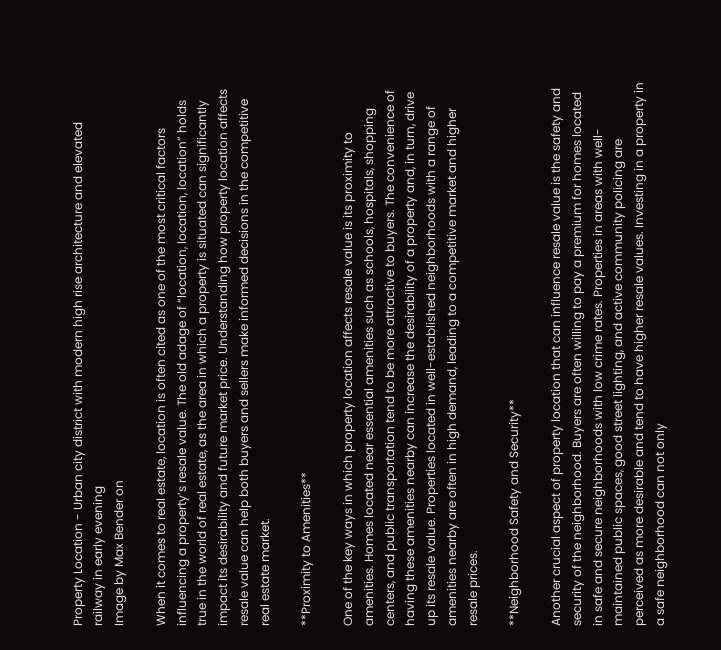Property Location - Urban city district with modern high rise architecture and elevated railway in early evening
Image by Max Bender on

When it comes to real estate, location is often cited as one of the most critical factors influencing a property’s resale value. The old adage of “location, location, location” holds true in the world of real estate, as the area in which a property is situated can significantly impact its desirability and future market price. Understanding how property location affects resale value can help both buyers and sellers make informed decisions in the competitive real estate market.

**Proximity to Amenities**

One of the key ways in which property location affects resale value is its proximity to amenities. Homes located near essential amenities such as schools, hospitals, shopping centers, and public transportation tend to be more attractive to buyers. The convenience of having these amenities nearby can increase the desirability of a property and, in turn, drive up its resale value. Properties located in well-established neighborhoods with a range of amenities nearby are often in high demand, leading to a competitive market and higher resale prices.

**Neighborhood Safety and Security**

Another crucial aspect of property location that can influence resale value is the safety and security of the neighborhood. Buyers are often willing to pay a premium for homes located in safe and secure neighborhoods with low crime rates. Properties in areas with well-maintained public spaces, good street lighting, and active community policing are perceived as more desirable and tend to have higher resale values. Investing in a property in a safe neighborhood can not only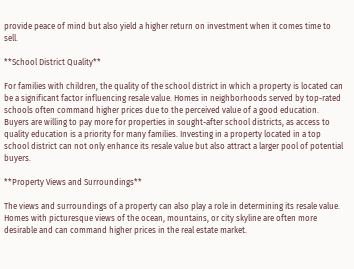provide peace of mind but also yield a higher return on investment when it comes time to sell.

**School District Quality**

For families with children, the quality of the school district in which a property is located can be a significant factor influencing resale value. Homes in neighborhoods served by top-rated schools often command higher prices due to the perceived value of a good education. Buyers are willing to pay more for properties in sought-after school districts, as access to quality education is a priority for many families. Investing in a property located in a top school district can not only enhance its resale value but also attract a larger pool of potential buyers.

**Property Views and Surroundings**

The views and surroundings of a property can also play a role in determining its resale value. Homes with picturesque views of the ocean, mountains, or city skyline are often more desirable and can command higher prices in the real estate market.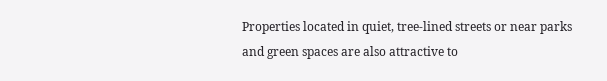Properties located in quiet, tree-lined streets or near parks and green spaces are also attractive to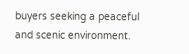buyers seeking a peaceful and scenic environment.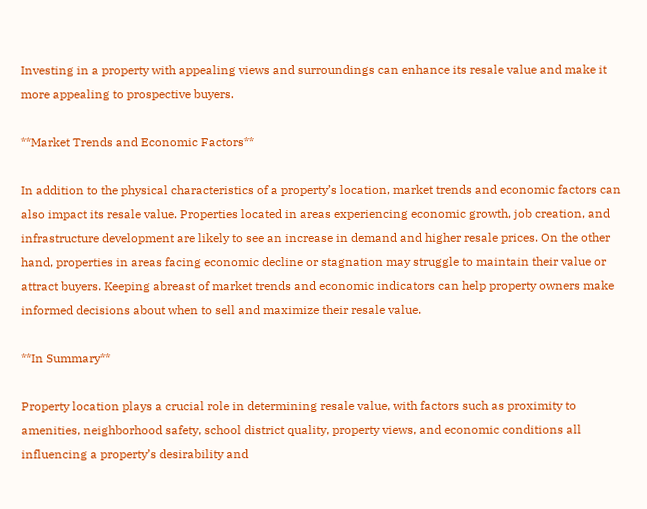Investing in a property with appealing views and surroundings can enhance its resale value and make it more appealing to prospective buyers.

**Market Trends and Economic Factors**

In addition to the physical characteristics of a property’s location, market trends and economic factors can also impact its resale value. Properties located in areas experiencing economic growth, job creation, and infrastructure development are likely to see an increase in demand and higher resale prices. On the other hand, properties in areas facing economic decline or stagnation may struggle to maintain their value or attract buyers. Keeping abreast of market trends and economic indicators can help property owners make informed decisions about when to sell and maximize their resale value.

**In Summary**

Property location plays a crucial role in determining resale value, with factors such as proximity to amenities, neighborhood safety, school district quality, property views, and economic conditions all influencing a property’s desirability and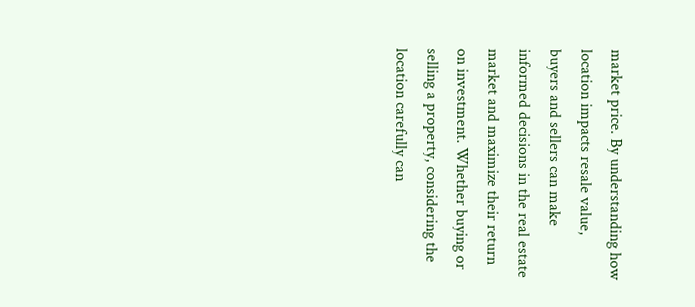market price. By understanding how location impacts resale value, buyers and sellers can make informed decisions in the real estate market and maximize their return on investment. Whether buying or selling a property, considering the location carefully can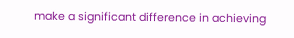make a significant difference in achieving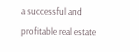a successful and profitable real estate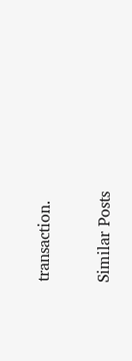transaction.

Similar Posts